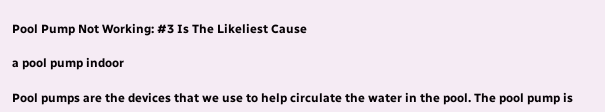Pool Pump Not Working: #3 Is The Likeliest Cause

a pool pump indoor

Pool pumps are the devices that we use to help circulate the water in the pool. The pool pump is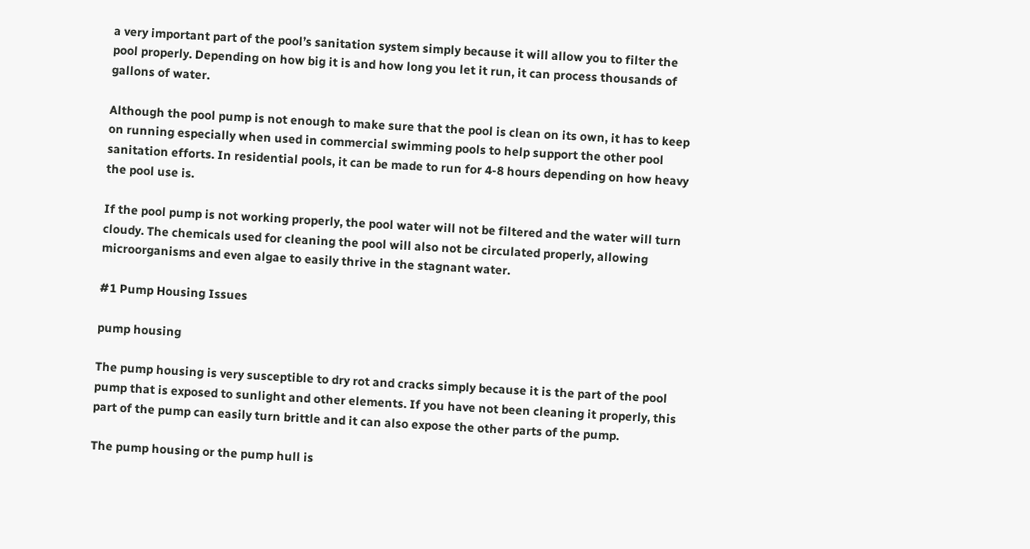a very important part of the pool’s sanitation system simply because it will allow you to filter the pool properly. Depending on how big it is and how long you let it run, it can process thousands of gallons of water.

Although the pool pump is not enough to make sure that the pool is clean on its own, it has to keep on running especially when used in commercial swimming pools to help support the other pool sanitation efforts. In residential pools, it can be made to run for 4-8 hours depending on how heavy the pool use is.

If the pool pump is not working properly, the pool water will not be filtered and the water will turn cloudy. The chemicals used for cleaning the pool will also not be circulated properly, allowing microorganisms and even algae to easily thrive in the stagnant water.

#1 Pump Housing Issues

pump housing

The pump housing is very susceptible to dry rot and cracks simply because it is the part of the pool pump that is exposed to sunlight and other elements. If you have not been cleaning it properly, this part of the pump can easily turn brittle and it can also expose the other parts of the pump.

The pump housing or the pump hull is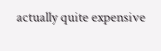actually quite expensive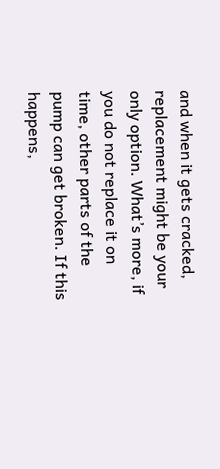and when it gets cracked, replacement might be your only option. What’s more, if you do not replace it on time, other parts of the pump can get broken. If this happens,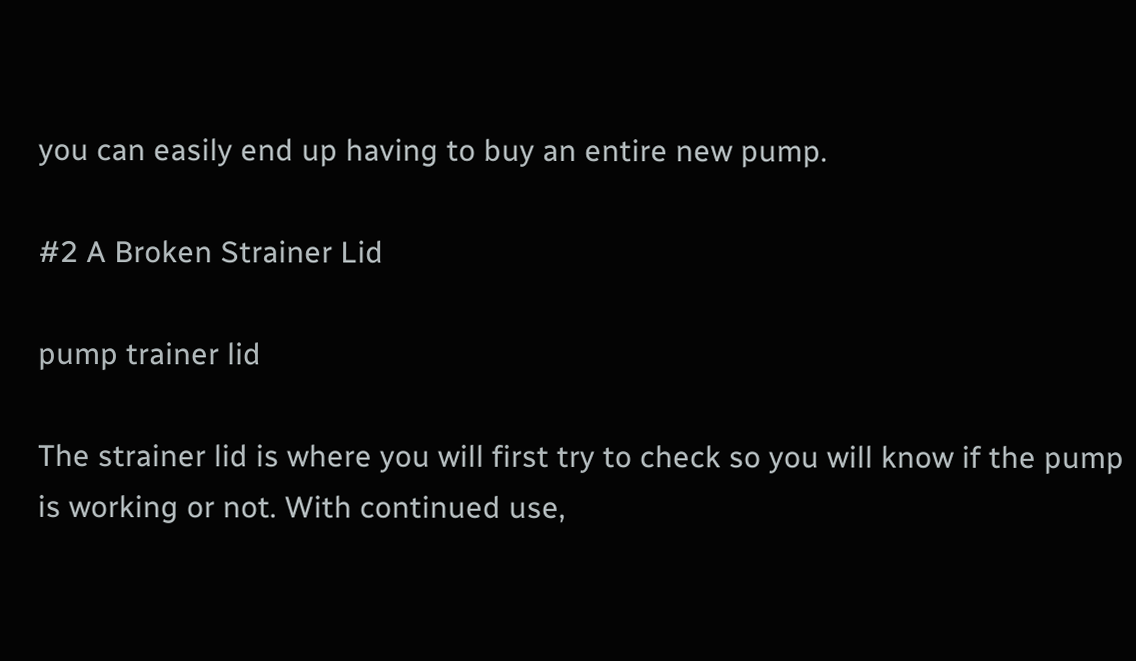you can easily end up having to buy an entire new pump.

#2 A Broken Strainer Lid

pump trainer lid

The strainer lid is where you will first try to check so you will know if the pump is working or not. With continued use,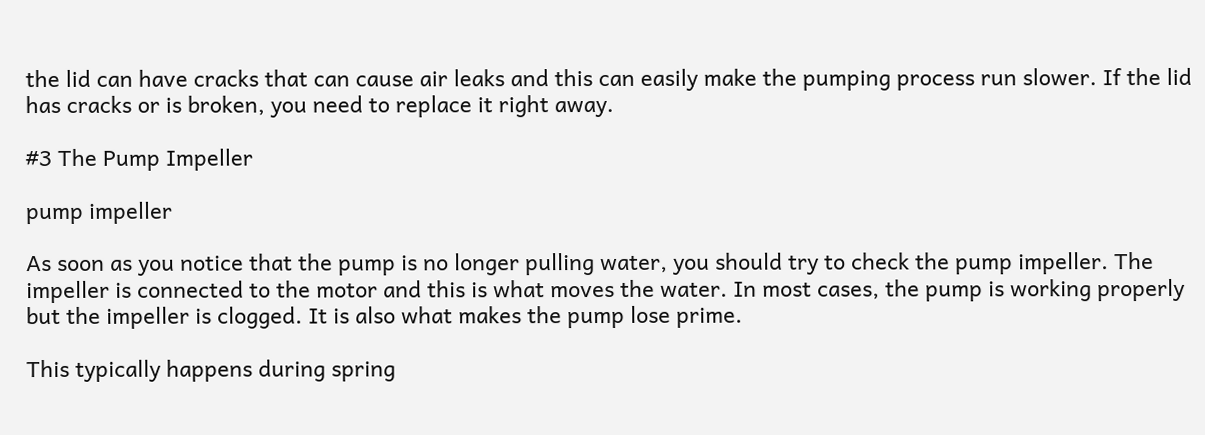the lid can have cracks that can cause air leaks and this can easily make the pumping process run slower. If the lid has cracks or is broken, you need to replace it right away.

#3 The Pump Impeller

pump impeller

As soon as you notice that the pump is no longer pulling water, you should try to check the pump impeller. The impeller is connected to the motor and this is what moves the water. In most cases, the pump is working properly but the impeller is clogged. It is also what makes the pump lose prime.

This typically happens during spring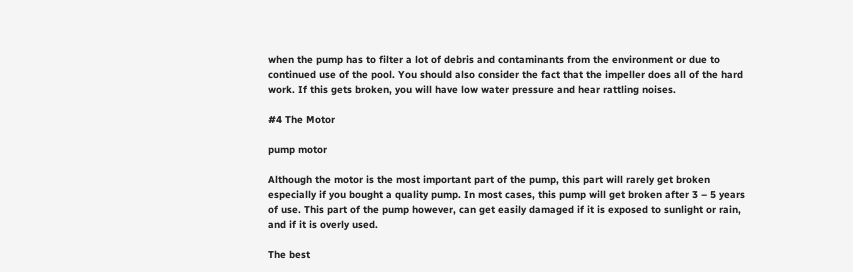when the pump has to filter a lot of debris and contaminants from the environment or due to continued use of the pool. You should also consider the fact that the impeller does all of the hard work. If this gets broken, you will have low water pressure and hear rattling noises.

#4 The Motor

pump motor

Although the motor is the most important part of the pump, this part will rarely get broken especially if you bought a quality pump. In most cases, this pump will get broken after 3 – 5 years of use. This part of the pump however, can get easily damaged if it is exposed to sunlight or rain, and if it is overly used.

The best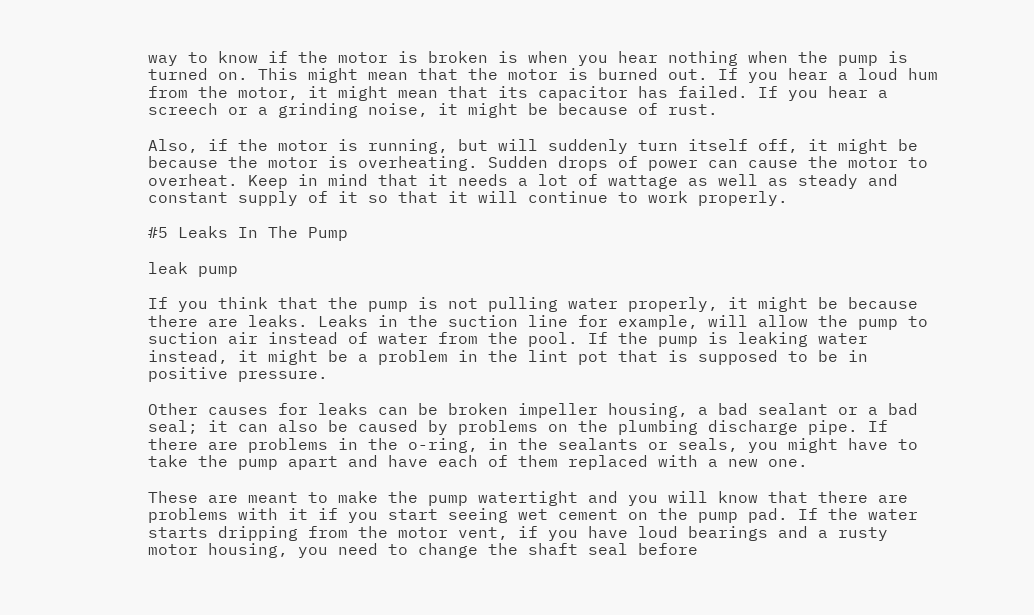way to know if the motor is broken is when you hear nothing when the pump is turned on. This might mean that the motor is burned out. If you hear a loud hum from the motor, it might mean that its capacitor has failed. If you hear a screech or a grinding noise, it might be because of rust.

Also, if the motor is running, but will suddenly turn itself off, it might be because the motor is overheating. Sudden drops of power can cause the motor to overheat. Keep in mind that it needs a lot of wattage as well as steady and constant supply of it so that it will continue to work properly.

#5 Leaks In The Pump

leak pump

If you think that the pump is not pulling water properly, it might be because there are leaks. Leaks in the suction line for example, will allow the pump to suction air instead of water from the pool. If the pump is leaking water instead, it might be a problem in the lint pot that is supposed to be in positive pressure.

Other causes for leaks can be broken impeller housing, a bad sealant or a bad seal; it can also be caused by problems on the plumbing discharge pipe. If there are problems in the o-ring, in the sealants or seals, you might have to take the pump apart and have each of them replaced with a new one.

These are meant to make the pump watertight and you will know that there are problems with it if you start seeing wet cement on the pump pad. If the water starts dripping from the motor vent, if you have loud bearings and a rusty motor housing, you need to change the shaft seal before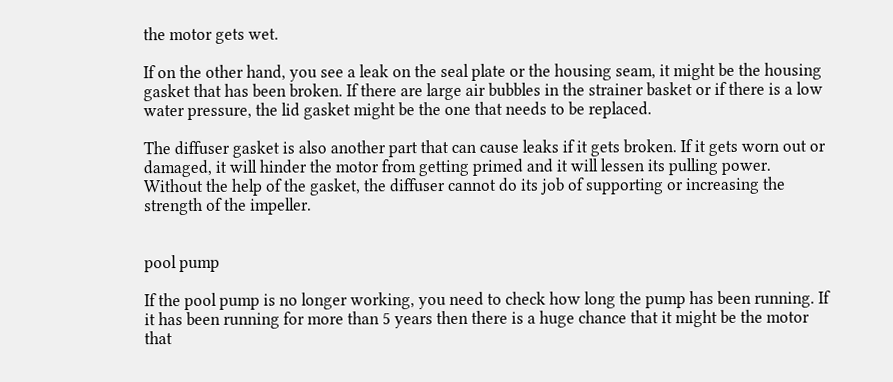the motor gets wet.

If on the other hand, you see a leak on the seal plate or the housing seam, it might be the housing gasket that has been broken. If there are large air bubbles in the strainer basket or if there is a low water pressure, the lid gasket might be the one that needs to be replaced.

The diffuser gasket is also another part that can cause leaks if it gets broken. If it gets worn out or damaged, it will hinder the motor from getting primed and it will lessen its pulling power. Without the help of the gasket, the diffuser cannot do its job of supporting or increasing the strength of the impeller.


pool pump

If the pool pump is no longer working, you need to check how long the pump has been running. If it has been running for more than 5 years then there is a huge chance that it might be the motor that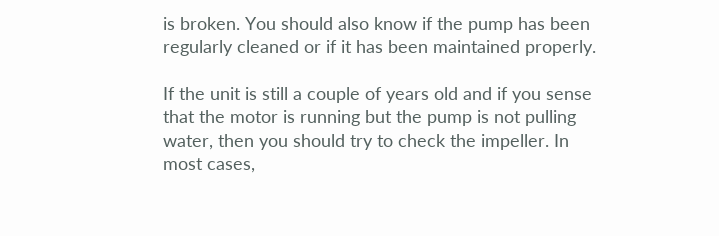is broken. You should also know if the pump has been regularly cleaned or if it has been maintained properly.

If the unit is still a couple of years old and if you sense that the motor is running but the pump is not pulling water, then you should try to check the impeller. In most cases,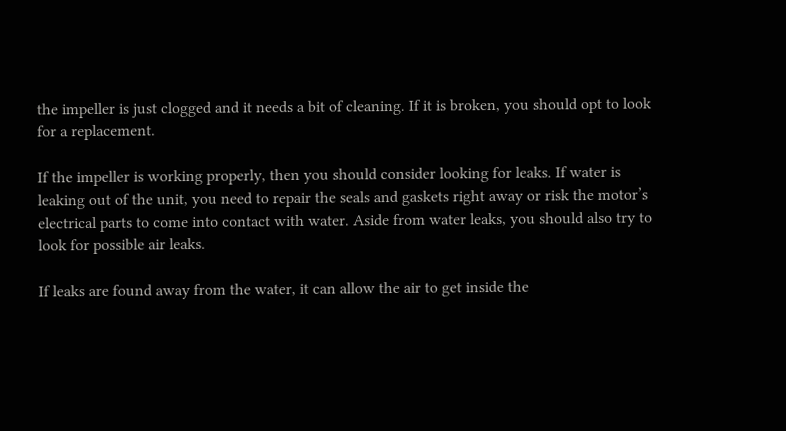the impeller is just clogged and it needs a bit of cleaning. If it is broken, you should opt to look for a replacement.

If the impeller is working properly, then you should consider looking for leaks. If water is leaking out of the unit, you need to repair the seals and gaskets right away or risk the motor’s electrical parts to come into contact with water. Aside from water leaks, you should also try to look for possible air leaks.

If leaks are found away from the water, it can allow the air to get inside the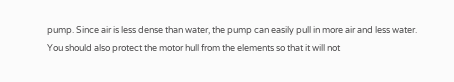pump. Since air is less dense than water, the pump can easily pull in more air and less water. You should also protect the motor hull from the elements so that it will not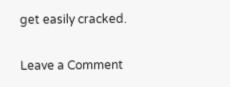get easily cracked.

Leave a Comment